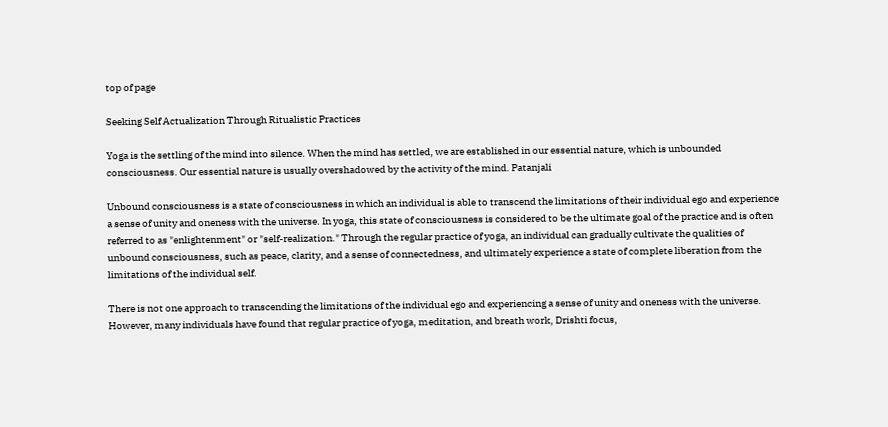top of page

Seeking Self Actualization Through Ritualistic Practices

Yoga is the settling of the mind into silence. When the mind has settled, we are established in our essential nature, which is unbounded consciousness. Our essential nature is usually overshadowed by the activity of the mind. Patanjali

Unbound consciousness is a state of consciousness in which an individual is able to transcend the limitations of their individual ego and experience a sense of unity and oneness with the universe. In yoga, this state of consciousness is considered to be the ultimate goal of the practice and is often referred to as "enlightenment" or "self-realization." Through the regular practice of yoga, an individual can gradually cultivate the qualities of unbound consciousness, such as peace, clarity, and a sense of connectedness, and ultimately experience a state of complete liberation from the limitations of the individual self.

There is not one approach to transcending the limitations of the individual ego and experiencing a sense of unity and oneness with the universe. However, many individuals have found that regular practice of yoga, meditation, and breath work, Drishti focus,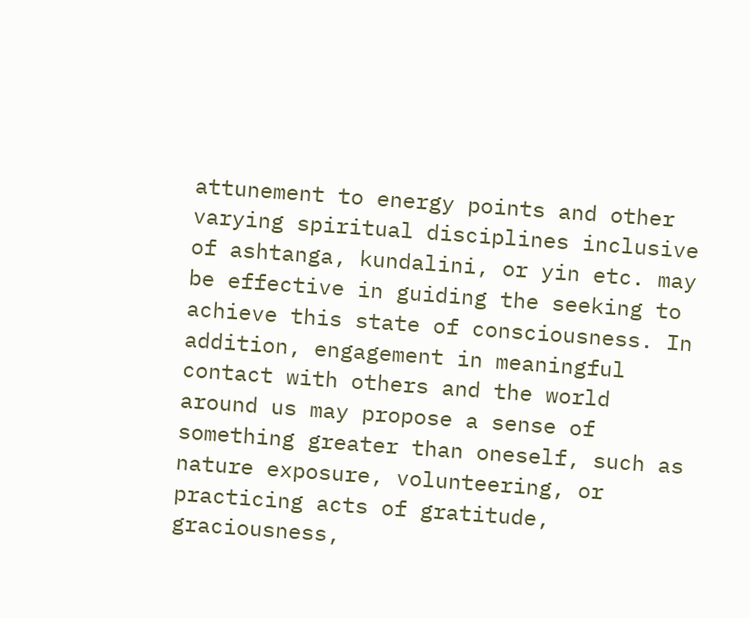attunement to energy points and other varying spiritual disciplines inclusive of ashtanga, kundalini, or yin etc. may be effective in guiding the seeking to achieve this state of consciousness. In addition, engagement in meaningful contact with others and the world around us may propose a sense of something greater than oneself, such as nature exposure, volunteering, or practicing acts of gratitude, graciousness,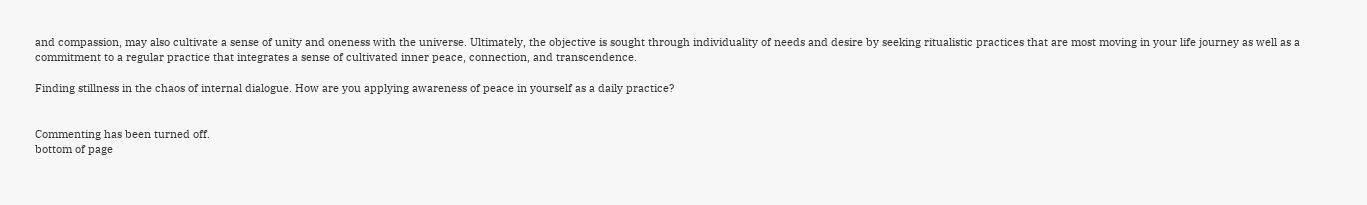and compassion, may also cultivate a sense of unity and oneness with the universe. Ultimately, the objective is sought through individuality of needs and desire by seeking ritualistic practices that are most moving in your life journey as well as a commitment to a regular practice that integrates a sense of cultivated inner peace, connection, and transcendence.

Finding stillness in the chaos of internal dialogue. How are you applying awareness of peace in yourself as a daily practice?


Commenting has been turned off.
bottom of page